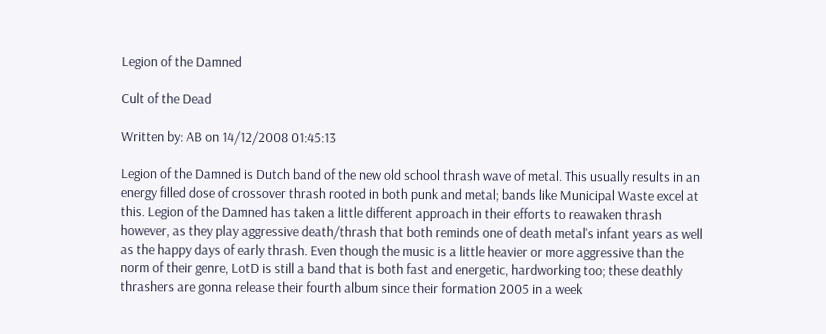Legion of the Damned

Cult of the Dead

Written by: AB on 14/12/2008 01:45:13

Legion of the Damned is Dutch band of the new old school thrash wave of metal. This usually results in an energy filled dose of crossover thrash rooted in both punk and metal; bands like Municipal Waste excel at this. Legion of the Damned has taken a little different approach in their efforts to reawaken thrash however, as they play aggressive death/thrash that both reminds one of death metal's infant years as well as the happy days of early thrash. Even though the music is a little heavier or more aggressive than the norm of their genre, LotD is still a band that is both fast and energetic, hardworking too; these deathly thrashers are gonna release their fourth album since their formation 2005 in a week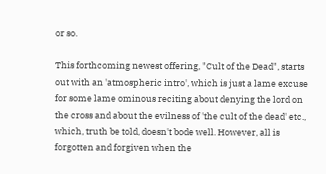or so.

This forthcoming newest offering, "Cult of the Dead", starts out with an 'atmospheric intro', which is just a lame excuse for some lame ominous reciting about denying the lord on the cross and about the evilness of 'the cult of the dead' etc., which, truth be told, doesn't bode well. However, all is forgotten and forgiven when the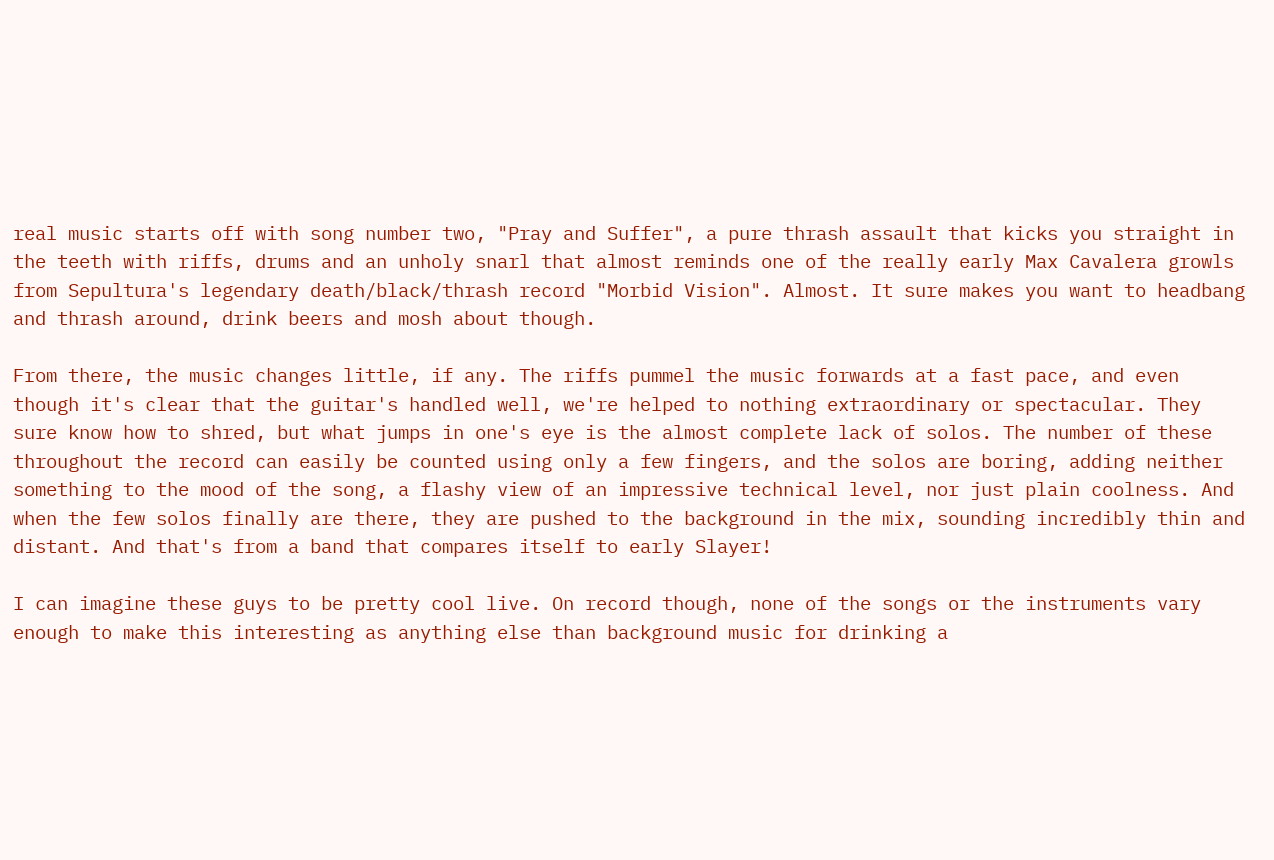real music starts off with song number two, "Pray and Suffer", a pure thrash assault that kicks you straight in the teeth with riffs, drums and an unholy snarl that almost reminds one of the really early Max Cavalera growls from Sepultura's legendary death/black/thrash record "Morbid Vision". Almost. It sure makes you want to headbang and thrash around, drink beers and mosh about though.

From there, the music changes little, if any. The riffs pummel the music forwards at a fast pace, and even though it's clear that the guitar's handled well, we're helped to nothing extraordinary or spectacular. They sure know how to shred, but what jumps in one's eye is the almost complete lack of solos. The number of these throughout the record can easily be counted using only a few fingers, and the solos are boring, adding neither something to the mood of the song, a flashy view of an impressive technical level, nor just plain coolness. And when the few solos finally are there, they are pushed to the background in the mix, sounding incredibly thin and distant. And that's from a band that compares itself to early Slayer!

I can imagine these guys to be pretty cool live. On record though, none of the songs or the instruments vary enough to make this interesting as anything else than background music for drinking a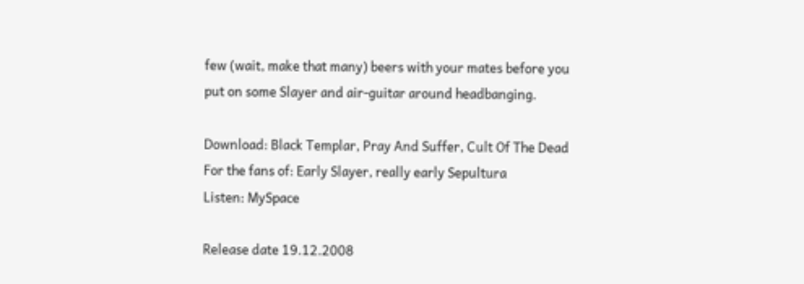few (wait, make that many) beers with your mates before you put on some Slayer and air-guitar around headbanging.

Download: Black Templar, Pray And Suffer, Cult Of The Dead
For the fans of: Early Slayer, really early Sepultura
Listen: MySpace

Release date 19.12.2008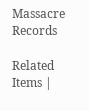Massacre Records

Related Items |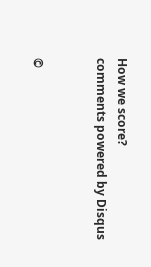How we score?
comments powered by Disqus


©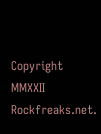Copyright MMXXII Rockfreaks.net.